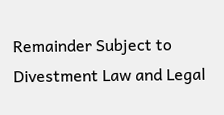Remainder Subject to Divestment Law and Legal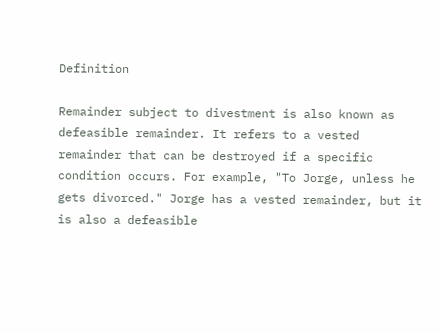Definition

Remainder subject to divestment is also known as defeasible remainder. It refers to a vested remainder that can be destroyed if a specific condition occurs. For example, "To Jorge, unless he gets divorced." Jorge has a vested remainder, but it is also a defeasible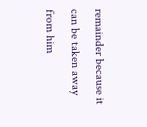remainder because it can be taken away from him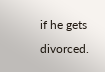if he gets divorced.